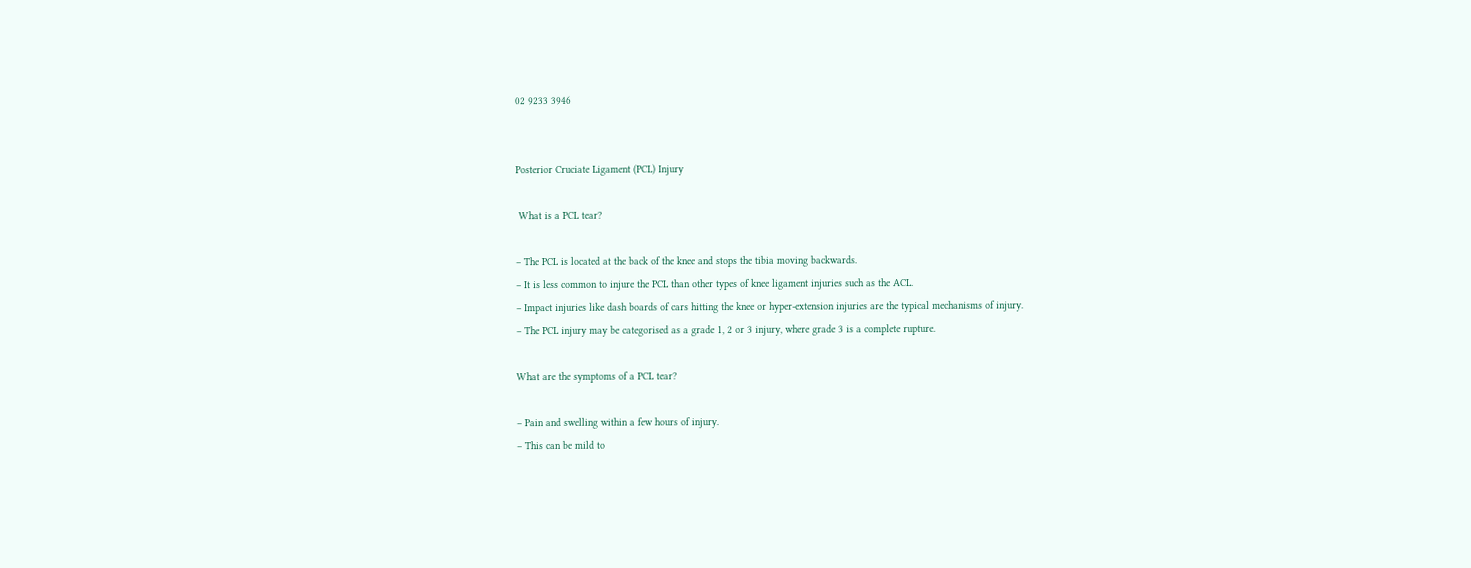02 9233 3946


Posterior Cruciate Ligament (PCL) Injury

 What is a PCL tear?

– The PCL is located at the back of the knee and stops the tibia moving backwards.
– It is less common to injure the PCL than other types of knee ligament injuries such as the ACL.
– Impact injuries like dash boards of cars hitting the knee or hyper-extension injuries are the typical mechanisms of injury.
– The PCL injury may be categorised as a grade 1, 2 or 3 injury, where grade 3 is a complete rupture.

What are the symptoms of a PCL tear?

– Pain and swelling within a few hours of injury.
– This can be mild to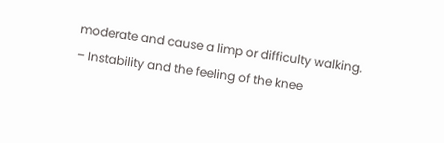moderate and cause a limp or difficulty walking.
– Instability and the feeling of the knee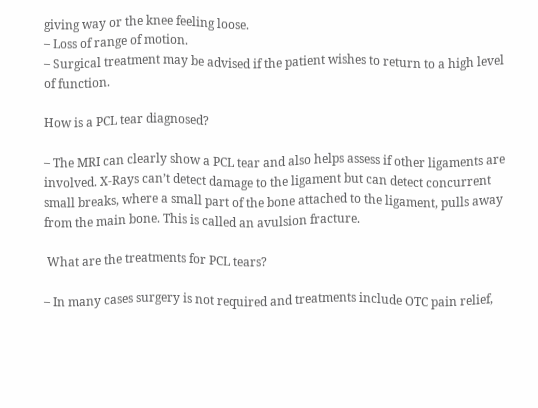giving way or the knee feeling loose.
– Loss of range of motion.
– Surgical treatment may be advised if the patient wishes to return to a high level of function.

How is a PCL tear diagnosed?

– The MRI can clearly show a PCL tear and also helps assess if other ligaments are involved. X-Rays can’t detect damage to the ligament but can detect concurrent small breaks, where a small part of the bone attached to the ligament, pulls away from the main bone. This is called an avulsion fracture.

 What are the treatments for PCL tears?

– In many cases surgery is not required and treatments include OTC pain relief,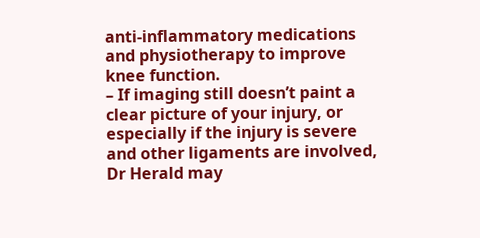anti-inflammatory medications and physiotherapy to improve knee function.
– If imaging still doesn’t paint a clear picture of your injury, or especially if the injury is severe and other ligaments are involved, Dr Herald may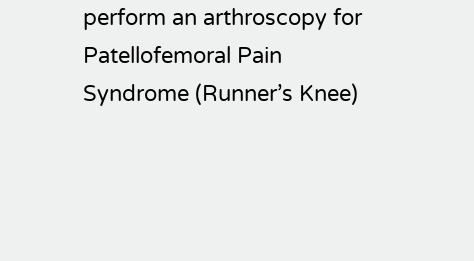perform an arthroscopy for Patellofemoral Pain Syndrome (Runner’s Knee)